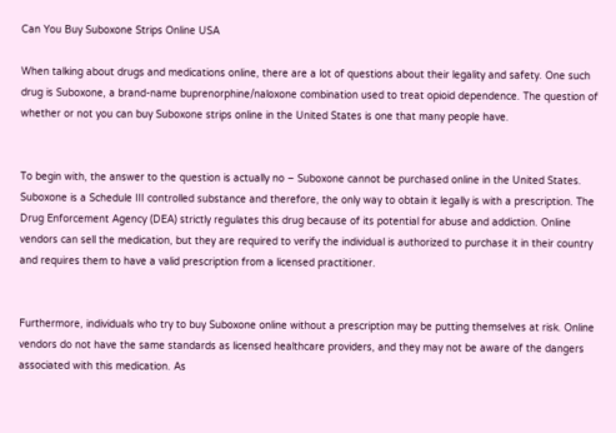Can You Buy Suboxone Strips Online USA

When talking about drugs and medications online, there are a lot of questions about their legality and safety. One such drug is Suboxone, a brand-name buprenorphine/naloxone combination used to treat opioid dependence. The question of whether or not you can buy Suboxone strips online in the United States is one that many people have.


To begin with, the answer to the question is actually no – Suboxone cannot be purchased online in the United States. Suboxone is a Schedule III controlled substance and therefore, the only way to obtain it legally is with a prescription. The Drug Enforcement Agency (DEA) strictly regulates this drug because of its potential for abuse and addiction. Online vendors can sell the medication, but they are required to verify the individual is authorized to purchase it in their country and requires them to have a valid prescription from a licensed practitioner.


Furthermore, individuals who try to buy Suboxone online without a prescription may be putting themselves at risk. Online vendors do not have the same standards as licensed healthcare providers, and they may not be aware of the dangers associated with this medication. As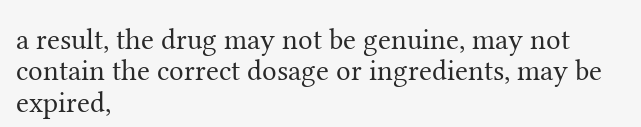a result, the drug may not be genuine, may not contain the correct dosage or ingredients, may be expired,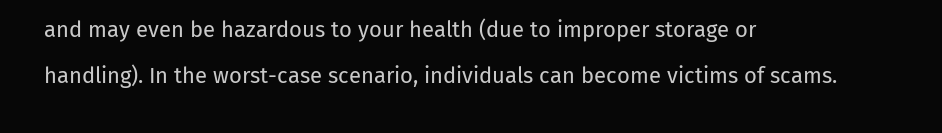and may even be hazardous to your health (due to improper storage or handling). In the worst-case scenario, individuals can become victims of scams.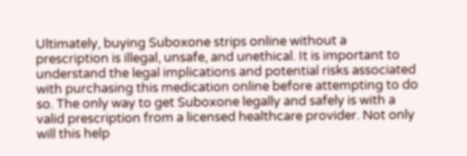Ultimately, buying Suboxone strips online without a prescription is illegal, unsafe, and unethical. It is important to understand the legal implications and potential risks associated with purchasing this medication online before attempting to do so. The only way to get Suboxone legally and safely is with a valid prescription from a licensed healthcare provider. Not only will this help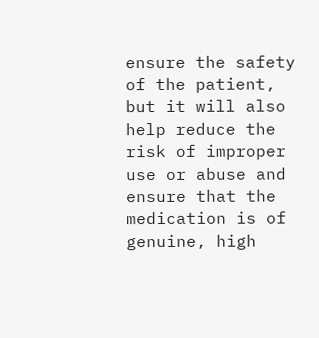ensure the safety of the patient, but it will also help reduce the risk of improper use or abuse and ensure that the medication is of genuine, high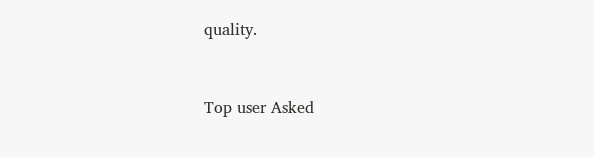quality.


Top user Asked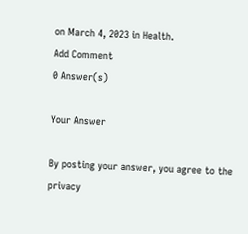on March 4, 2023 in Health.
Add Comment
0 Answer(s)

Your Answer

By posting your answer, you agree to the privacy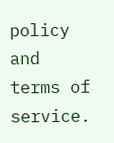policy and terms of service.